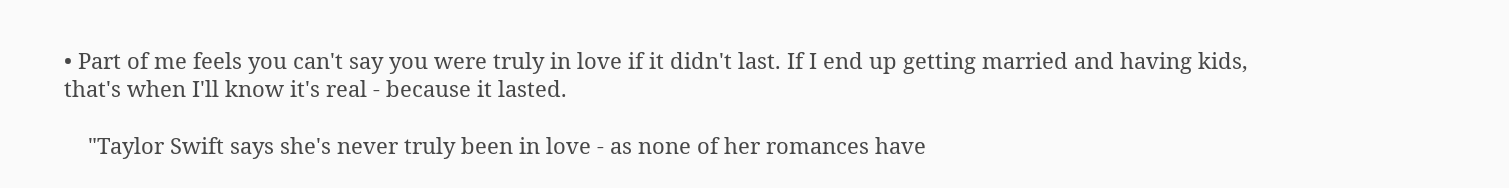• Part of me feels you can't say you were truly in love if it didn't last. If I end up getting married and having kids, that's when I'll know it's real - because it lasted.

    "Taylor Swift says she's never truly been in love - as none of her romances have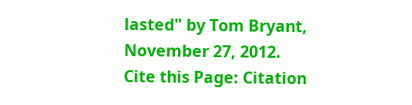lasted" by Tom Bryant, November 27, 2012.
Cite this Page: Citation